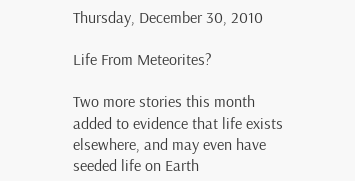Thursday, December 30, 2010

Life From Meteorites?

Two more stories this month added to evidence that life exists elsewhere, and may even have seeded life on Earth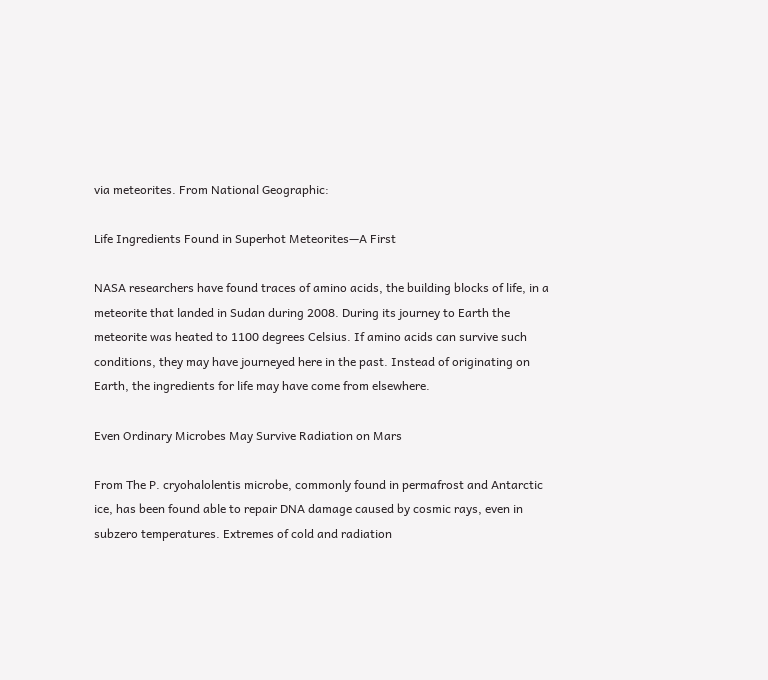via meteorites. From National Geographic:

Life Ingredients Found in Superhot Meteorites—A First

NASA researchers have found traces of amino acids, the building blocks of life, in a meteorite that landed in Sudan during 2008. During its journey to Earth the meteorite was heated to 1100 degrees Celsius. If amino acids can survive such conditions, they may have journeyed here in the past. Instead of originating on Earth, the ingredients for life may have come from elsewhere.

Even Ordinary Microbes May Survive Radiation on Mars

From The P. cryohalolentis microbe, commonly found in permafrost and Antarctic ice, has been found able to repair DNA damage caused by cosmic rays, even in subzero temperatures. Extremes of cold and radiation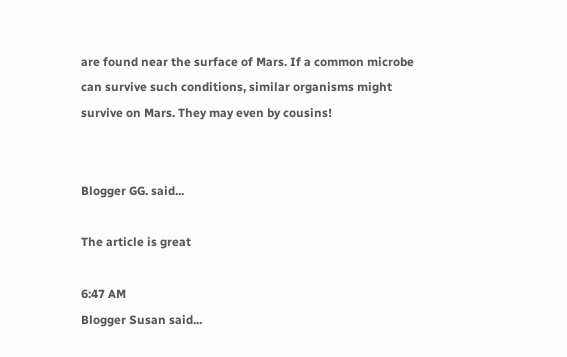are found near the surface of Mars. If a common microbe can survive such conditions, similar organisms might survive on Mars. They may even by cousins!


Blogger GG. said...

The article is great

6:47 AM
Blogger Susan said...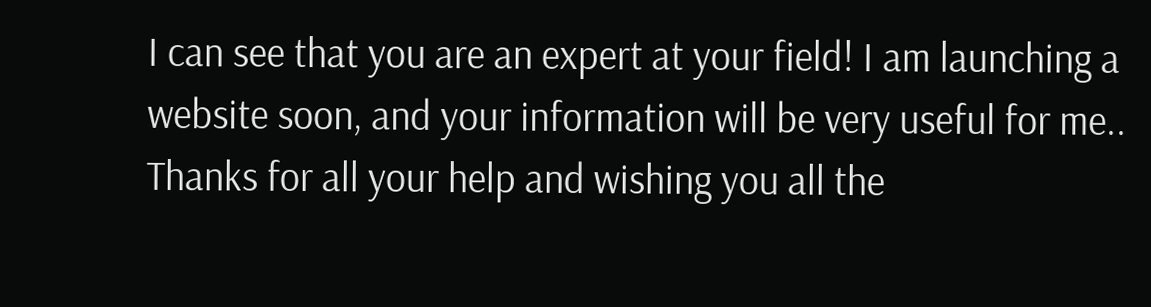I can see that you are an expert at your field! I am launching a website soon, and your information will be very useful for me.. Thanks for all your help and wishing you all the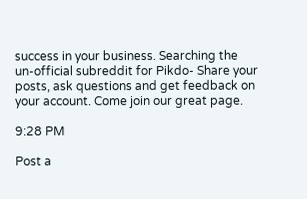success in your business. Searching the un-official subreddit for Pikdo- Share your posts, ask questions and get feedback on your account. Come join our great page.

9:28 PM

Post a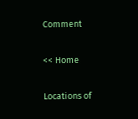Comment

<< Home

Locations of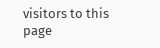visitors to this page